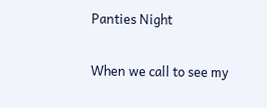Panties Night

When we call to see my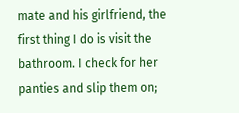mate and his girlfriend, the first thing I do is visit the bathroom. I check for her panties and slip them on;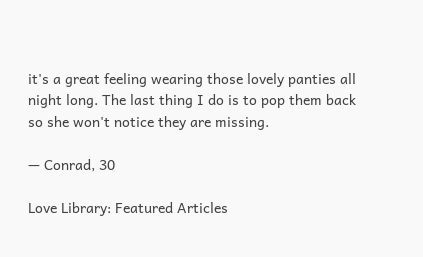it's a great feeling wearing those lovely panties all night long. The last thing I do is to pop them back so she won't notice they are missing.

— Conrad, 30

Love Library: Featured Articles